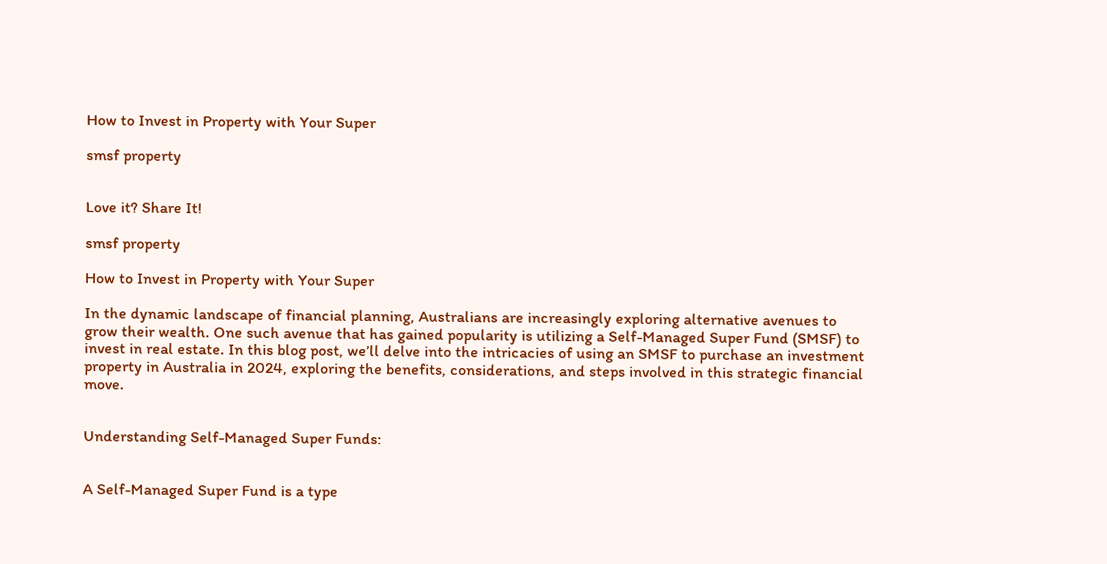How to Invest in Property with Your Super

smsf property


Love it? Share It!

smsf property

How to Invest in Property with Your Super

In the dynamic landscape of financial planning, Australians are increasingly exploring alternative avenues to grow their wealth. One such avenue that has gained popularity is utilizing a Self-Managed Super Fund (SMSF) to invest in real estate. In this blog post, we’ll delve into the intricacies of using an SMSF to purchase an investment property in Australia in 2024, exploring the benefits, considerations, and steps involved in this strategic financial move.


Understanding Self-Managed Super Funds:


A Self-Managed Super Fund is a type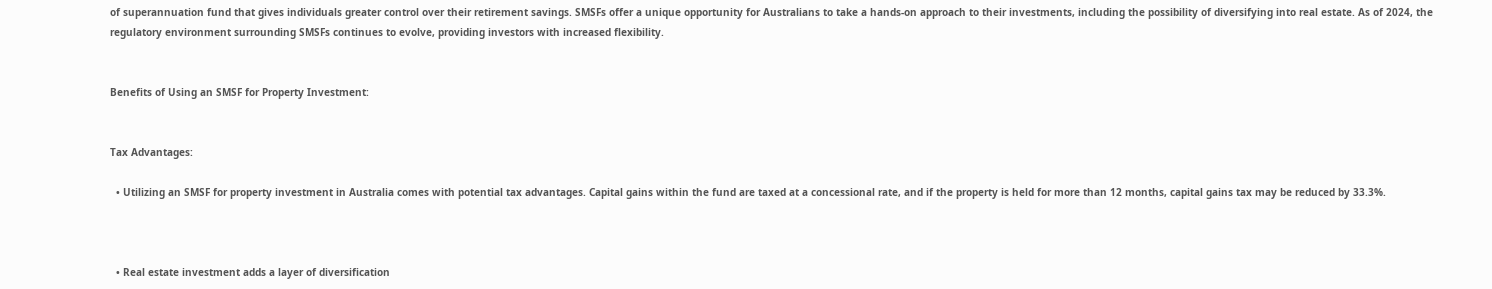of superannuation fund that gives individuals greater control over their retirement savings. SMSFs offer a unique opportunity for Australians to take a hands-on approach to their investments, including the possibility of diversifying into real estate. As of 2024, the regulatory environment surrounding SMSFs continues to evolve, providing investors with increased flexibility.


Benefits of Using an SMSF for Property Investment:


Tax Advantages:

  • Utilizing an SMSF for property investment in Australia comes with potential tax advantages. Capital gains within the fund are taxed at a concessional rate, and if the property is held for more than 12 months, capital gains tax may be reduced by 33.3%.



  • Real estate investment adds a layer of diversification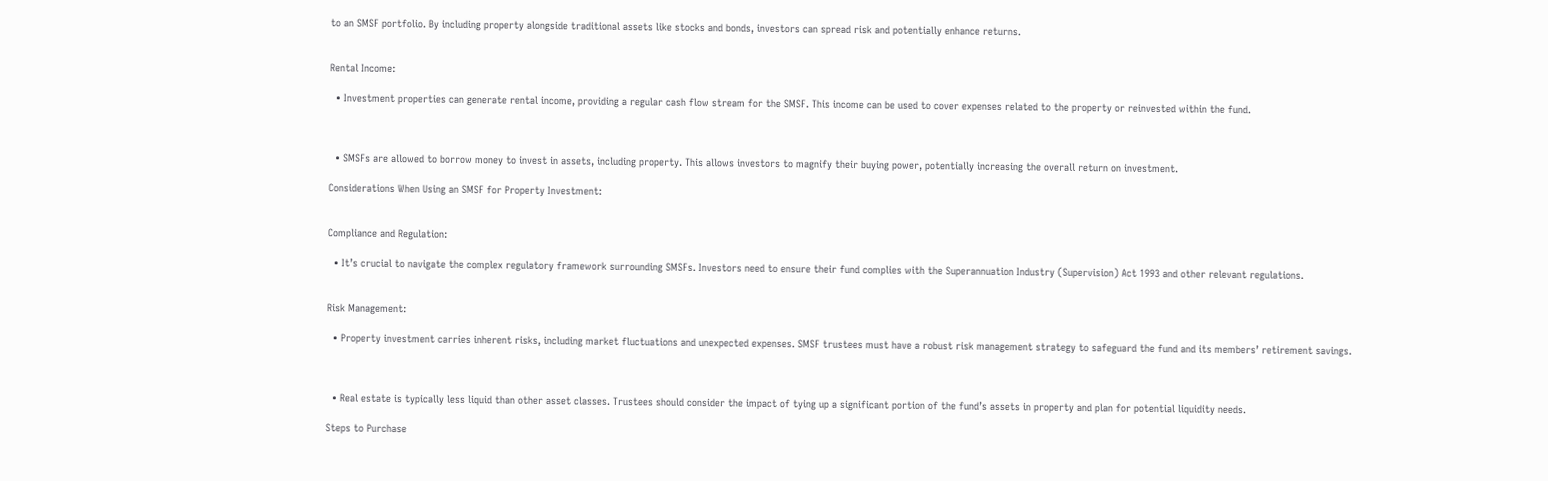to an SMSF portfolio. By including property alongside traditional assets like stocks and bonds, investors can spread risk and potentially enhance returns.


Rental Income:

  • Investment properties can generate rental income, providing a regular cash flow stream for the SMSF. This income can be used to cover expenses related to the property or reinvested within the fund.



  • SMSFs are allowed to borrow money to invest in assets, including property. This allows investors to magnify their buying power, potentially increasing the overall return on investment.

Considerations When Using an SMSF for Property Investment:


Compliance and Regulation:

  • It’s crucial to navigate the complex regulatory framework surrounding SMSFs. Investors need to ensure their fund complies with the Superannuation Industry (Supervision) Act 1993 and other relevant regulations.


Risk Management:

  • Property investment carries inherent risks, including market fluctuations and unexpected expenses. SMSF trustees must have a robust risk management strategy to safeguard the fund and its members’ retirement savings.



  • Real estate is typically less liquid than other asset classes. Trustees should consider the impact of tying up a significant portion of the fund’s assets in property and plan for potential liquidity needs.

Steps to Purchase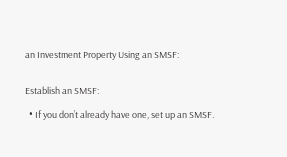an Investment Property Using an SMSF:


Establish an SMSF:

  • If you don’t already have one, set up an SMSF.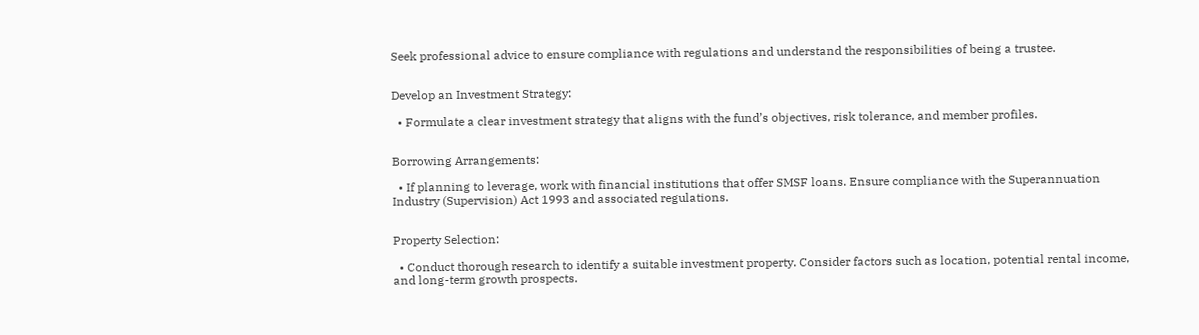Seek professional advice to ensure compliance with regulations and understand the responsibilities of being a trustee.


Develop an Investment Strategy:

  • Formulate a clear investment strategy that aligns with the fund’s objectives, risk tolerance, and member profiles.


Borrowing Arrangements:

  • If planning to leverage, work with financial institutions that offer SMSF loans. Ensure compliance with the Superannuation Industry (Supervision) Act 1993 and associated regulations.


Property Selection:

  • Conduct thorough research to identify a suitable investment property. Consider factors such as location, potential rental income, and long-term growth prospects.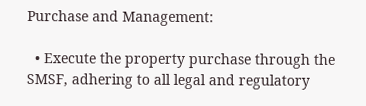Purchase and Management:

  • Execute the property purchase through the SMSF, adhering to all legal and regulatory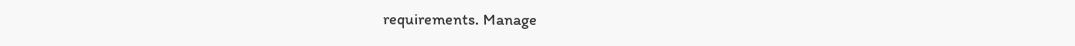requirements. Manage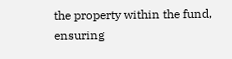the property within the fund, ensuring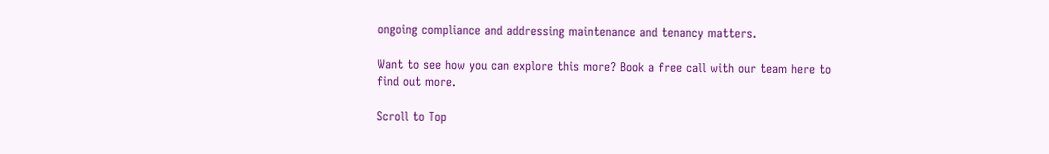ongoing compliance and addressing maintenance and tenancy matters.

Want to see how you can explore this more? Book a free call with our team here to find out more.

Scroll to Top